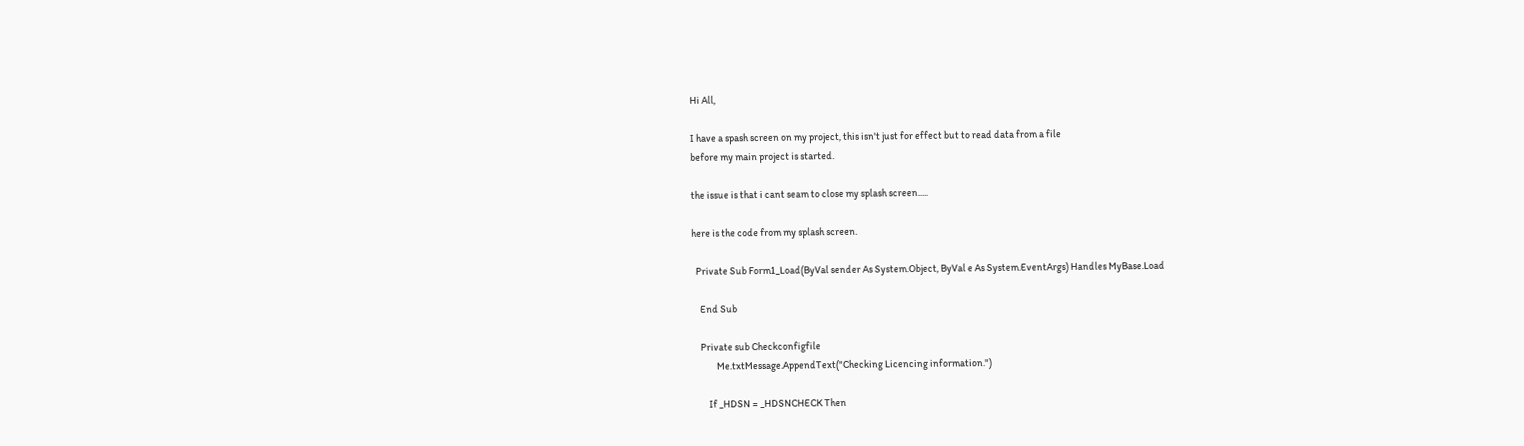Hi All,

I have a spash screen on my project, this isn't just for effect but to read data from a file
before my main project is started.

the issue is that i cant seam to close my splash screen.....

here is the code from my splash screen.

  Private Sub Form1_Load(ByVal sender As System.Object, ByVal e As System.EventArgs) Handles MyBase.Load

    End Sub

    Private sub Checkconfigfile
            Me.txtMessage.AppendText("Checking Licencing information.")

        If _HDSN = _HDSNCHECK Then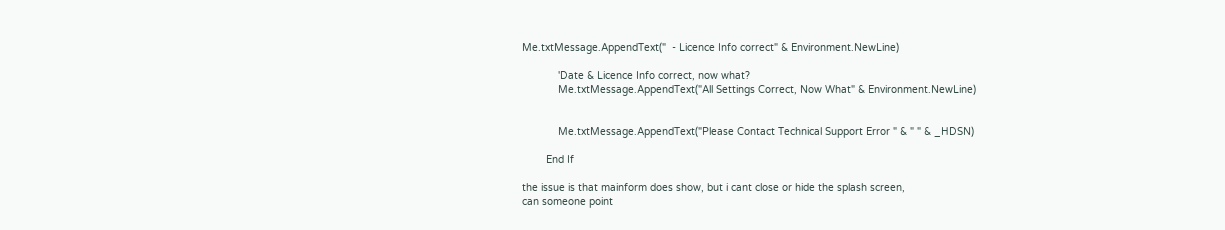Me.txtMessage.AppendText("  - Licence Info correct" & Environment.NewLine)

            'Date & Licence Info correct, now what?
            Me.txtMessage.AppendText("All Settings Correct, Now What" & Environment.NewLine)


            Me.txtMessage.AppendText("Please Contact Technical Support Error " & " " & _HDSN)

        End If

the issue is that mainform does show, but i cant close or hide the splash screen,
can someone point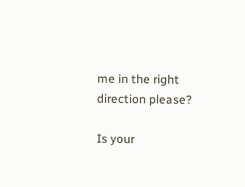me in the right direction please?

Is your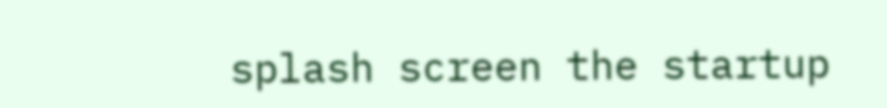splash screen the startup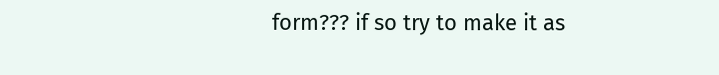form??? if so try to make it as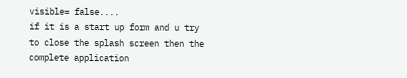visible= false....
if it is a start up form and u try to close the splash screen then the complete application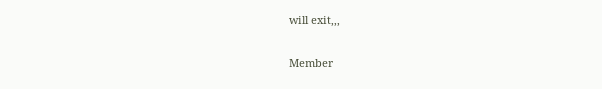will exit,,,

Member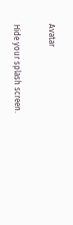Avatar

Hide your splash screen.